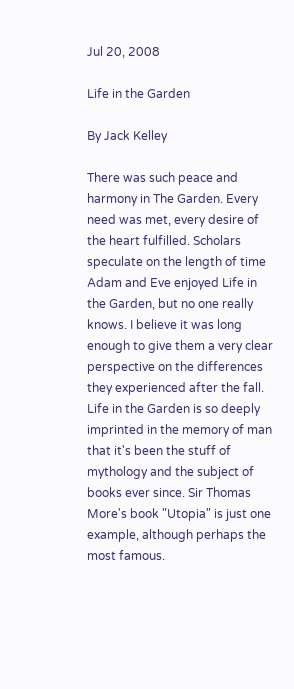Jul 20, 2008

Life in the Garden

By Jack Kelley

There was such peace and harmony in The Garden. Every need was met, every desire of the heart fulfilled. Scholars speculate on the length of time Adam and Eve enjoyed Life in the Garden, but no one really knows. I believe it was long enough to give them a very clear perspective on the differences they experienced after the fall. Life in the Garden is so deeply imprinted in the memory of man that it's been the stuff of mythology and the subject of books ever since. Sir Thomas More's book "Utopia" is just one example, although perhaps the most famous.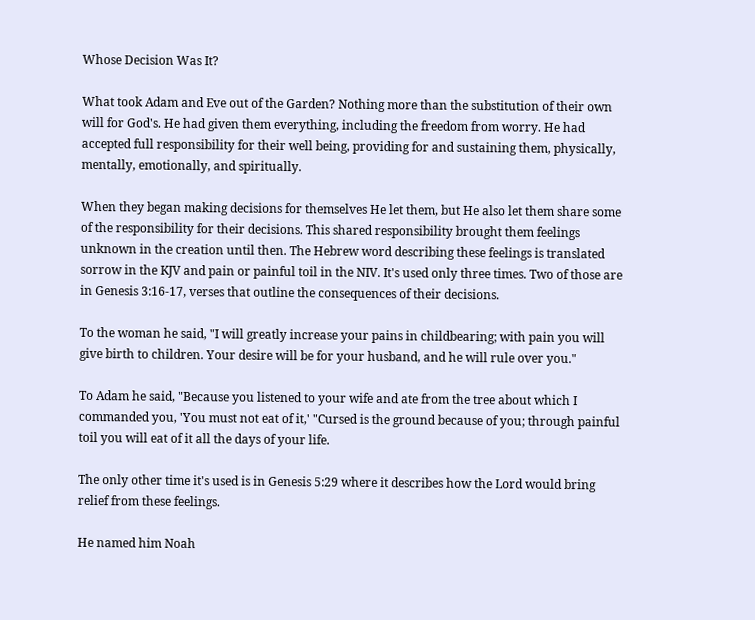Whose Decision Was It?

What took Adam and Eve out of the Garden? Nothing more than the substitution of their own will for God's. He had given them everything, including the freedom from worry. He had accepted full responsibility for their well being, providing for and sustaining them, physically, mentally, emotionally, and spiritually.

When they began making decisions for themselves He let them, but He also let them share some of the responsibility for their decisions. This shared responsibility brought them feelings unknown in the creation until then. The Hebrew word describing these feelings is translated sorrow in the KJV and pain or painful toil in the NIV. It's used only three times. Two of those are in Genesis 3:16-17, verses that outline the consequences of their decisions.

To the woman he said, "I will greatly increase your pains in childbearing; with pain you will give birth to children. Your desire will be for your husband, and he will rule over you."

To Adam he said, "Because you listened to your wife and ate from the tree about which I commanded you, 'You must not eat of it,' "Cursed is the ground because of you; through painful toil you will eat of it all the days of your life.

The only other time it's used is in Genesis 5:29 where it describes how the Lord would bring relief from these feelings.

He named him Noah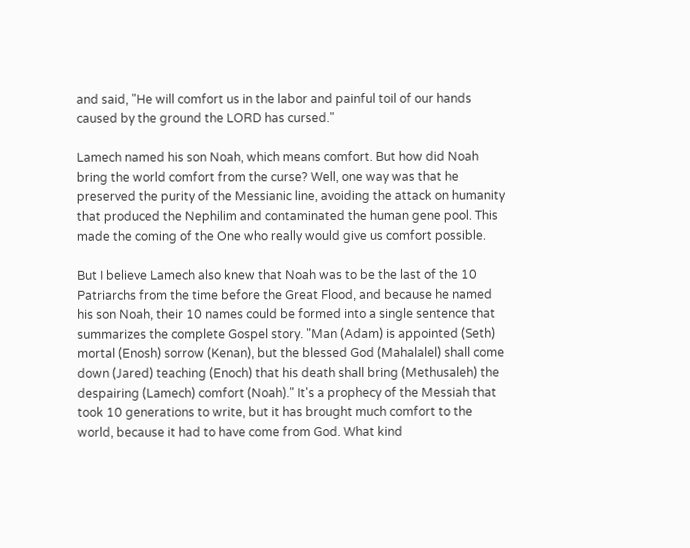and said, "He will comfort us in the labor and painful toil of our hands caused by the ground the LORD has cursed."

Lamech named his son Noah, which means comfort. But how did Noah bring the world comfort from the curse? Well, one way was that he preserved the purity of the Messianic line, avoiding the attack on humanity that produced the Nephilim and contaminated the human gene pool. This made the coming of the One who really would give us comfort possible.

But I believe Lamech also knew that Noah was to be the last of the 10 Patriarchs from the time before the Great Flood, and because he named his son Noah, their 10 names could be formed into a single sentence that summarizes the complete Gospel story. "Man (Adam) is appointed (Seth) mortal (Enosh) sorrow (Kenan), but the blessed God (Mahalalel) shall come down (Jared) teaching (Enoch) that his death shall bring (Methusaleh) the despairing (Lamech) comfort (Noah)." It's a prophecy of the Messiah that took 10 generations to write, but it has brought much comfort to the world, because it had to have come from God. What kind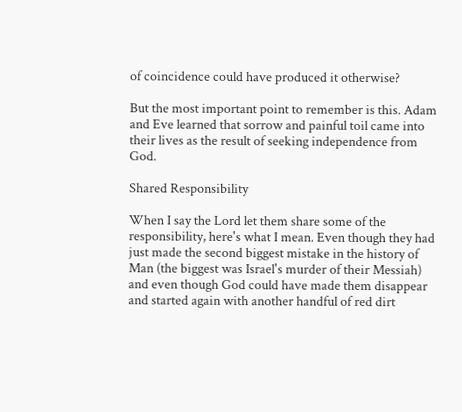of coincidence could have produced it otherwise?

But the most important point to remember is this. Adam and Eve learned that sorrow and painful toil came into their lives as the result of seeking independence from God.

Shared Responsibility

When I say the Lord let them share some of the responsibility, here's what I mean. Even though they had just made the second biggest mistake in the history of Man (the biggest was Israel's murder of their Messiah) and even though God could have made them disappear and started again with another handful of red dirt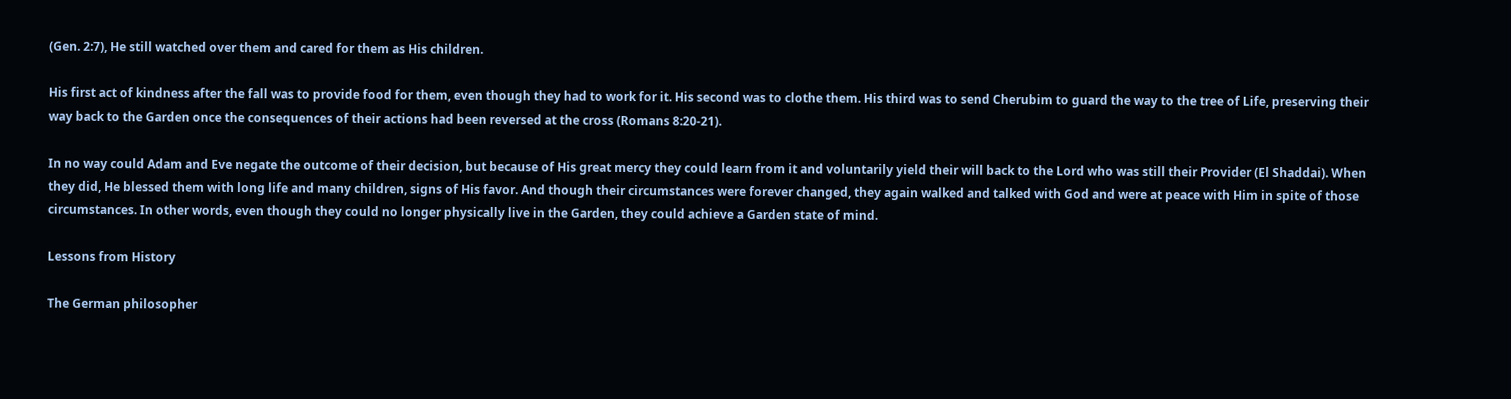(Gen. 2:7), He still watched over them and cared for them as His children.

His first act of kindness after the fall was to provide food for them, even though they had to work for it. His second was to clothe them. His third was to send Cherubim to guard the way to the tree of Life, preserving their way back to the Garden once the consequences of their actions had been reversed at the cross (Romans 8:20-21).

In no way could Adam and Eve negate the outcome of their decision, but because of His great mercy they could learn from it and voluntarily yield their will back to the Lord who was still their Provider (El Shaddai). When they did, He blessed them with long life and many children, signs of His favor. And though their circumstances were forever changed, they again walked and talked with God and were at peace with Him in spite of those circumstances. In other words, even though they could no longer physically live in the Garden, they could achieve a Garden state of mind.

Lessons from History

The German philosopher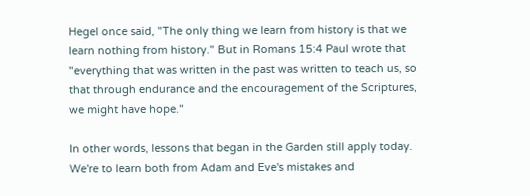Hegel once said, "The only thing we learn from history is that we learn nothing from history." But in Romans 15:4 Paul wrote that "everything that was written in the past was written to teach us, so that through endurance and the encouragement of the Scriptures, we might have hope."

In other words, lessons that began in the Garden still apply today. We're to learn both from Adam and Eve's mistakes and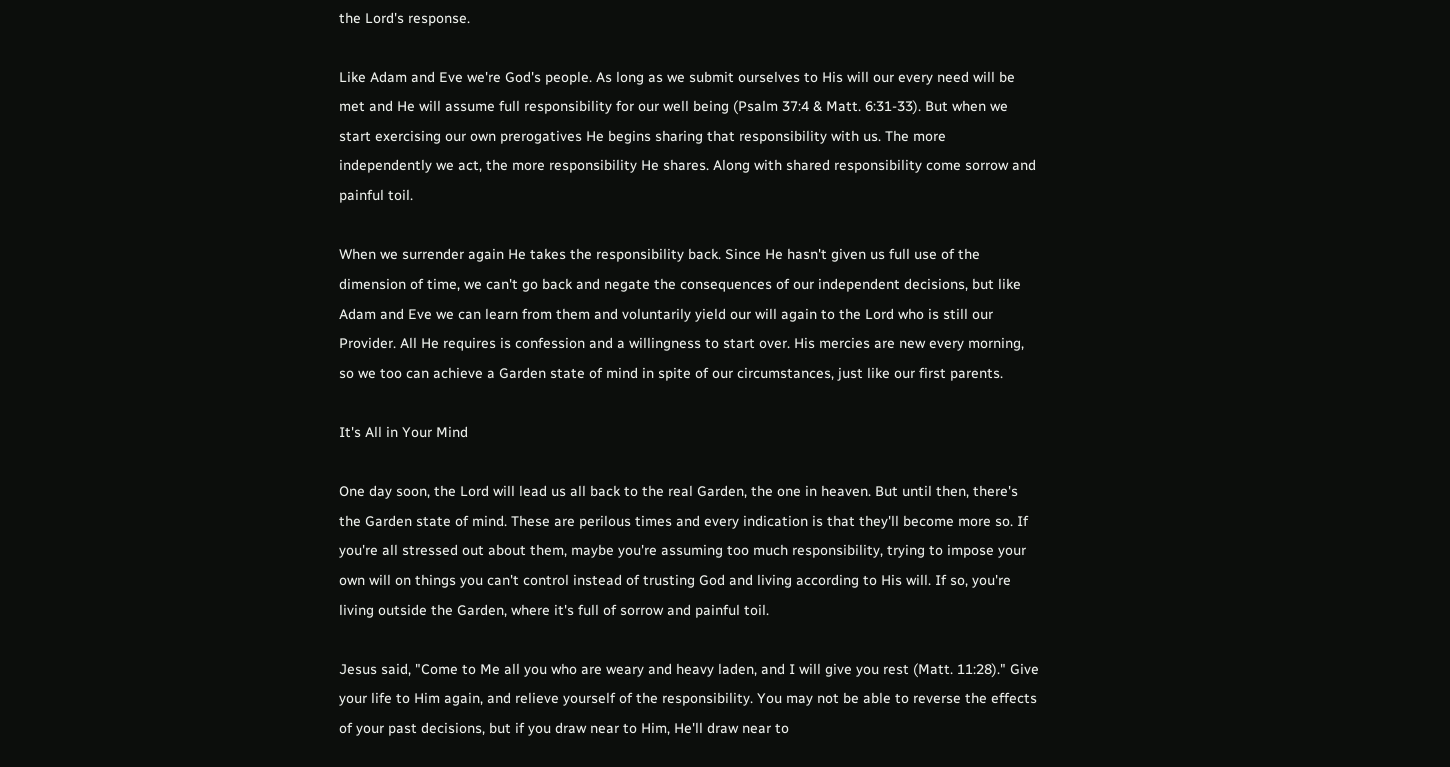the Lord's response.

Like Adam and Eve we're God's people. As long as we submit ourselves to His will our every need will be met and He will assume full responsibility for our well being (Psalm 37:4 & Matt. 6:31-33). But when we start exercising our own prerogatives He begins sharing that responsibility with us. The more independently we act, the more responsibility He shares. Along with shared responsibility come sorrow and painful toil.

When we surrender again He takes the responsibility back. Since He hasn't given us full use of the dimension of time, we can't go back and negate the consequences of our independent decisions, but like Adam and Eve we can learn from them and voluntarily yield our will again to the Lord who is still our Provider. All He requires is confession and a willingness to start over. His mercies are new every morning, so we too can achieve a Garden state of mind in spite of our circumstances, just like our first parents.

It's All in Your Mind

One day soon, the Lord will lead us all back to the real Garden, the one in heaven. But until then, there's the Garden state of mind. These are perilous times and every indication is that they'll become more so. If you're all stressed out about them, maybe you're assuming too much responsibility, trying to impose your own will on things you can't control instead of trusting God and living according to His will. If so, you're living outside the Garden, where it's full of sorrow and painful toil.

Jesus said, "Come to Me all you who are weary and heavy laden, and I will give you rest (Matt. 11:28)." Give your life to Him again, and relieve yourself of the responsibility. You may not be able to reverse the effects of your past decisions, but if you draw near to Him, He'll draw near to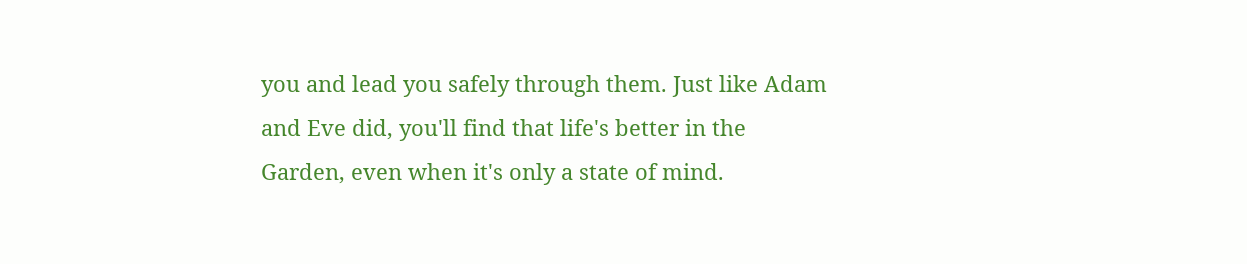you and lead you safely through them. Just like Adam and Eve did, you'll find that life's better in the Garden, even when it's only a state of mind.